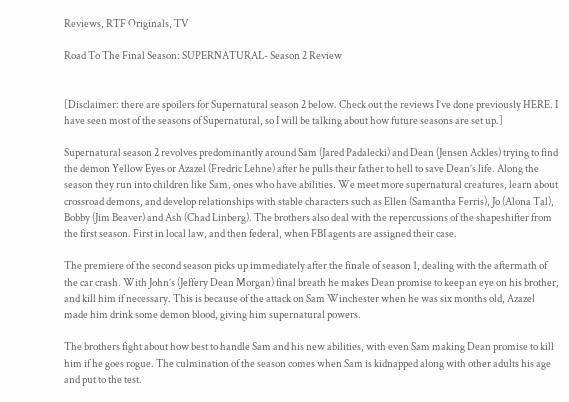Reviews, RTF Originals, TV

Road To The Final Season: SUPERNATURAL- Season 2 Review


[Disclaimer: there are spoilers for Supernatural season 2 below. Check out the reviews I’ve done previously HERE. I have seen most of the seasons of Supernatural, so I will be talking about how future seasons are set up.]

Supernatural season 2 revolves predominantly around Sam (Jared Padalecki) and Dean (Jensen Ackles) trying to find the demon Yellow Eyes or Azazel (Fredric Lehne) after he pulls their father to hell to save Dean’s life. Along the season they run into children like Sam, ones who have abilities. We meet more supernatural creatures, learn about crossroad demons, and develop relationships with stable characters such as Ellen (Samantha Ferris), Jo (Alona Tal), Bobby (Jim Beaver) and Ash (Chad Linberg). The brothers also deal with the repercussions of the shapeshifter from the first season. First in local law, and then federal, when FBI agents are assigned their case.

The premiere of the second season picks up immediately after the finale of season 1, dealing with the aftermath of the car crash. With John’s (Jeffery Dean Morgan) final breath he makes Dean promise to keep an eye on his brother, and kill him if necessary. This is because of the attack on Sam Winchester when he was six months old, Azazel made him drink some demon blood, giving him supernatural powers.

The brothers fight about how best to handle Sam and his new abilities, with even Sam making Dean promise to kill him if he goes rogue. The culmination of the season comes when Sam is kidnapped along with other adults his age and put to the test.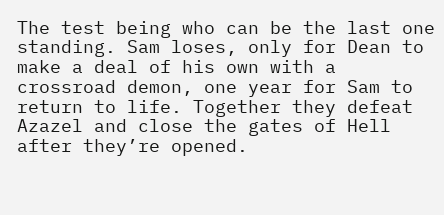The test being who can be the last one standing. Sam loses, only for Dean to make a deal of his own with a crossroad demon, one year for Sam to return to life. Together they defeat Azazel and close the gates of Hell after they’re opened.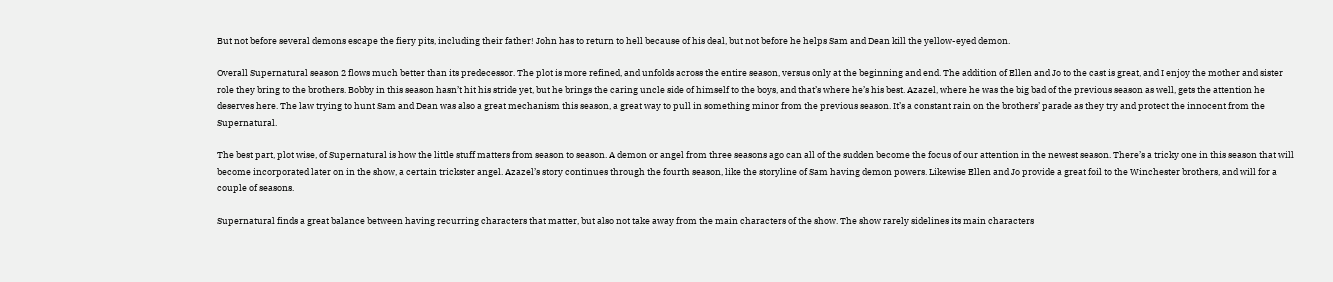But not before several demons escape the fiery pits, including their father! John has to return to hell because of his deal, but not before he helps Sam and Dean kill the yellow-eyed demon.

Overall Supernatural season 2 flows much better than its predecessor. The plot is more refined, and unfolds across the entire season, versus only at the beginning and end. The addition of Ellen and Jo to the cast is great, and I enjoy the mother and sister role they bring to the brothers. Bobby in this season hasn’t hit his stride yet, but he brings the caring uncle side of himself to the boys, and that’s where he’s his best. Azazel, where he was the big bad of the previous season as well, gets the attention he deserves here. The law trying to hunt Sam and Dean was also a great mechanism this season, a great way to pull in something minor from the previous season. It’s a constant rain on the brothers’ parade as they try and protect the innocent from the Supernatural.

The best part, plot wise, of Supernatural is how the little stuff matters from season to season. A demon or angel from three seasons ago can all of the sudden become the focus of our attention in the newest season. There’s a tricky one in this season that will become incorporated later on in the show, a certain trickster angel. Azazel’s story continues through the fourth season, like the storyline of Sam having demon powers. Likewise Ellen and Jo provide a great foil to the Winchester brothers, and will for a couple of seasons.

Supernatural finds a great balance between having recurring characters that matter, but also not take away from the main characters of the show. The show rarely sidelines its main characters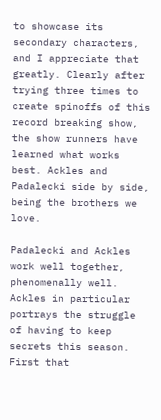to showcase its secondary characters, and I appreciate that greatly. Clearly after trying three times to create spinoffs of this record breaking show, the show runners have learned what works best. Ackles and Padalecki side by side, being the brothers we love.

Padalecki and Ackles work well together, phenomenally well. Ackles in particular portrays the struggle of having to keep secrets this season. First that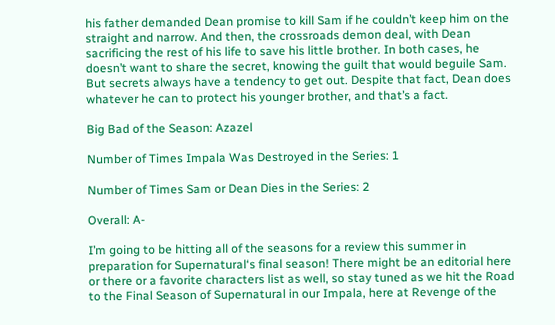his father demanded Dean promise to kill Sam if he couldn’t keep him on the straight and narrow. And then, the crossroads demon deal, with Dean sacrificing the rest of his life to save his little brother. In both cases, he doesn’t want to share the secret, knowing the guilt that would beguile Sam. But secrets always have a tendency to get out. Despite that fact, Dean does whatever he can to protect his younger brother, and that’s a fact.

Big Bad of the Season: Azazel

Number of Times Impala Was Destroyed in the Series: 1

Number of Times Sam or Dean Dies in the Series: 2

Overall: A-

I’m going to be hitting all of the seasons for a review this summer in preparation for Supernatural‘s final season! There might be an editorial here or there or a favorite characters list as well, so stay tuned as we hit the Road to the Final Season of Supernatural in our Impala, here at Revenge of the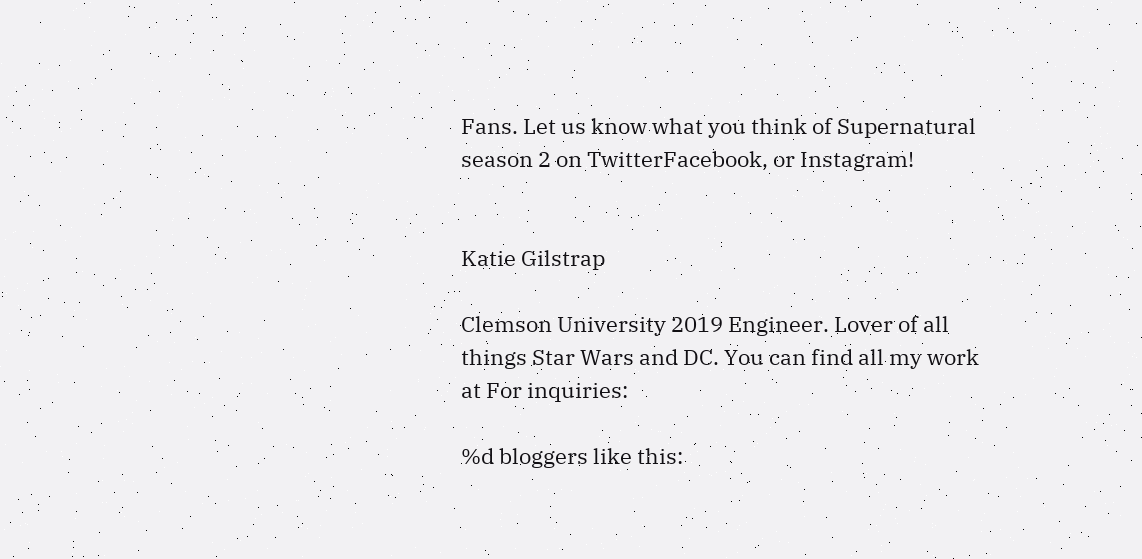Fans. Let us know what you think of Supernatural season 2 on TwitterFacebook, or Instagram!


Katie Gilstrap

Clemson University 2019 Engineer. Lover of all things Star Wars and DC. You can find all my work at For inquiries:

%d bloggers like this: